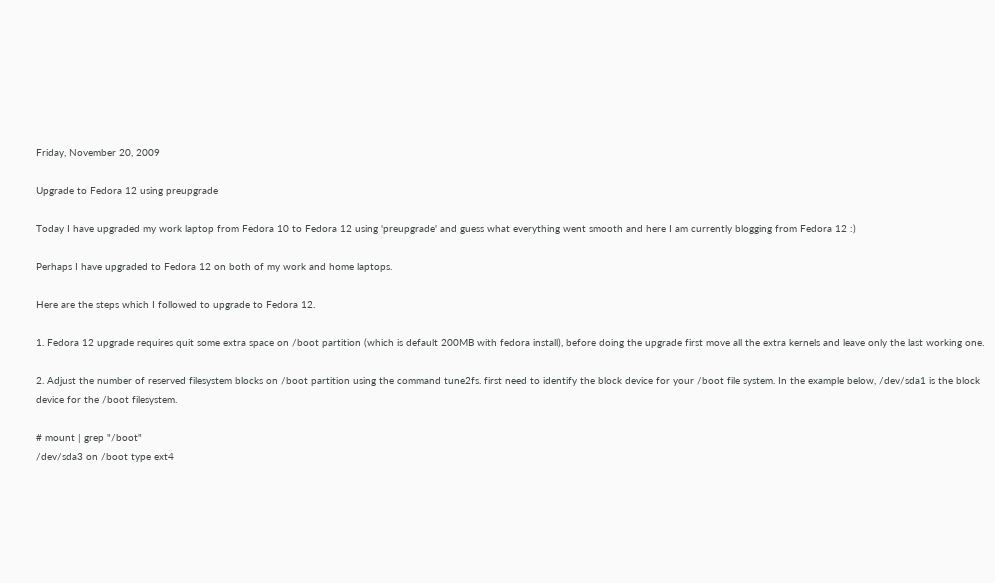Friday, November 20, 2009

Upgrade to Fedora 12 using preupgrade

Today I have upgraded my work laptop from Fedora 10 to Fedora 12 using 'preupgrade' and guess what everything went smooth and here I am currently blogging from Fedora 12 :)

Perhaps I have upgraded to Fedora 12 on both of my work and home laptops.

Here are the steps which I followed to upgrade to Fedora 12.

1. Fedora 12 upgrade requires quit some extra space on /boot partition (which is default 200MB with fedora install), before doing the upgrade first move all the extra kernels and leave only the last working one.

2. Adjust the number of reserved filesystem blocks on /boot partition using the command tune2fs. first need to identify the block device for your /boot file system. In the example below, /dev/sda1 is the block device for the /boot filesystem.

# mount | grep "/boot"
/dev/sda3 on /boot type ext4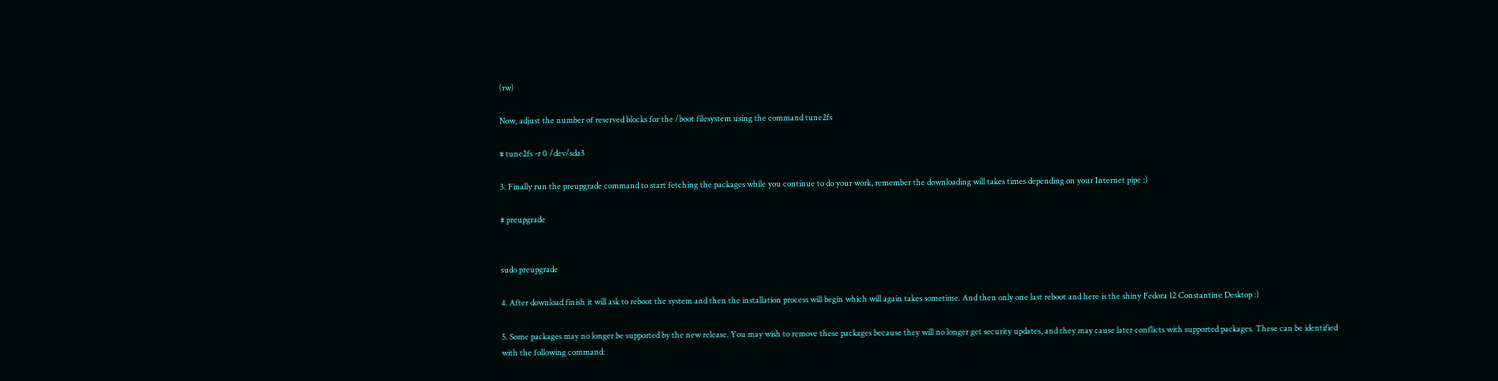(rw)

Now, adjust the number of reserved blocks for the /boot filesystem using the command tune2fs

# tune2fs -r 0 /dev/sda3

3. Finally run the preupgrade command to start fetching the packages while you continue to do your work, remember the downloading will takes times depending on your Internet pipe :)

# preupgrade


sudo preupgrade

4. After download finish it will ask to reboot the system and then the installation process will begin which will again takes sometime. And then only one last reboot and here is the shiny Fedora 12 Constantine Desktop :)

5. Some packages may no longer be supported by the new release. You may wish to remove these packages because they will no longer get security updates, and they may cause later conflicts with supported packages. These can be identified with the following command: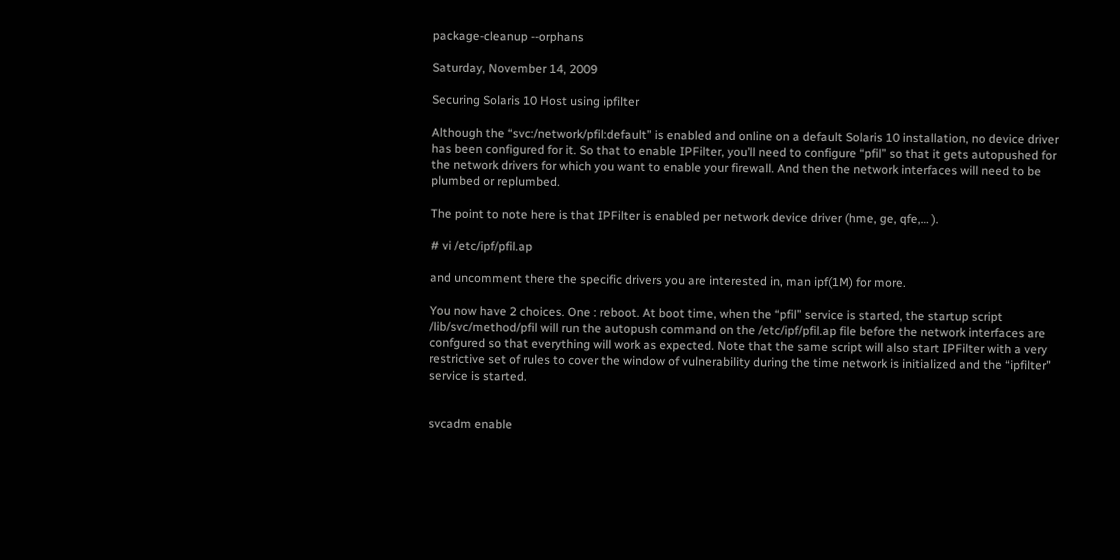package-cleanup --orphans

Saturday, November 14, 2009

Securing Solaris 10 Host using ipfilter

Although the “svc:/network/pfil:default” is enabled and online on a default Solaris 10 installation, no device driver has been configured for it. So that to enable IPFilter, you’ll need to configure “pfil” so that it gets autopushed for the network drivers for which you want to enable your firewall. And then the network interfaces will need to be plumbed or replumbed.

The point to note here is that IPFilter is enabled per network device driver (hme, ge, qfe,… ).

# vi /etc/ipf/pfil.ap

and uncomment there the specific drivers you are interested in, man ipf(1M) for more.

You now have 2 choices. One : reboot. At boot time, when the “pfil” service is started, the startup script /lib/svc/method/pfil will run the autopush command on the /etc/ipf/pfil.ap file before the network interfaces are confgured so that everything will work as expected. Note that the same script will also start IPFilter with a very restrictive set of rules to cover the window of vulnerability during the time network is initialized and the “ipfilter” service is started.


svcadm enable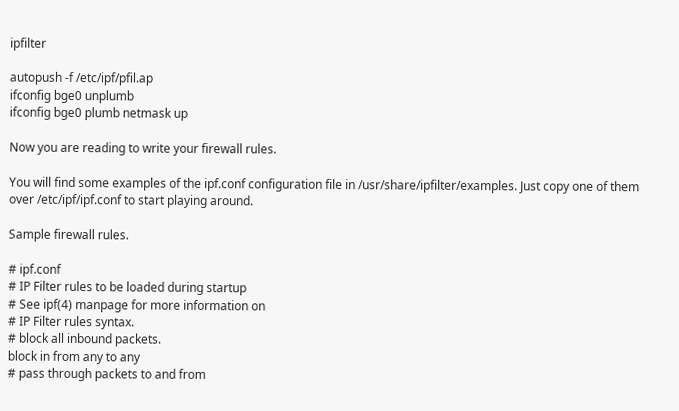ipfilter

autopush -f /etc/ipf/pfil.ap
ifconfig bge0 unplumb
ifconfig bge0 plumb netmask up

Now you are reading to write your firewall rules.

You will find some examples of the ipf.conf configuration file in /usr/share/ipfilter/examples. Just copy one of them over /etc/ipf/ipf.conf to start playing around.

Sample firewall rules.

# ipf.conf
# IP Filter rules to be loaded during startup
# See ipf(4) manpage for more information on
# IP Filter rules syntax.
# block all inbound packets.
block in from any to any
# pass through packets to and from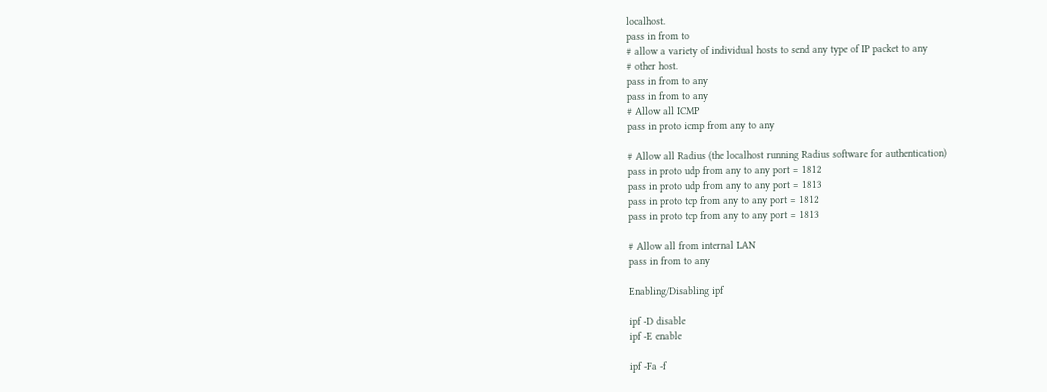localhost.
pass in from to
# allow a variety of individual hosts to send any type of IP packet to any
# other host.
pass in from to any
pass in from to any
# Allow all ICMP
pass in proto icmp from any to any

# Allow all Radius (the localhost running Radius software for authentication)
pass in proto udp from any to any port = 1812
pass in proto udp from any to any port = 1813
pass in proto tcp from any to any port = 1812
pass in proto tcp from any to any port = 1813

# Allow all from internal LAN
pass in from to any

Enabling/Disabling ipf

ipf -D disable
ipf -E enable

ipf -Fa -f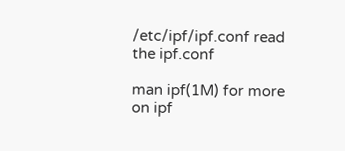/etc/ipf/ipf.conf read the ipf.conf

man ipf(1M) for more on ipf